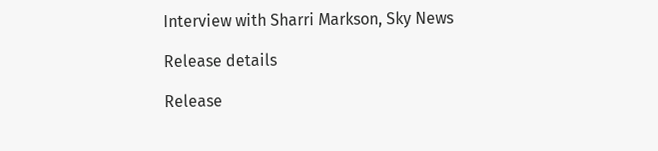Interview with Sharri Markson, Sky News

Release details

Release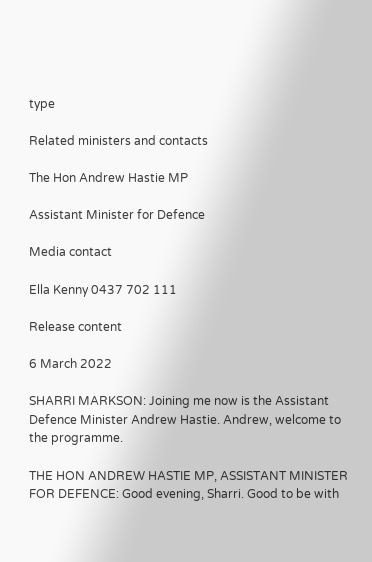type

Related ministers and contacts

The Hon Andrew Hastie MP

Assistant Minister for Defence

Media contact

Ella Kenny 0437 702 111

Release content

6 March 2022

SHARRI MARKSON: Joining me now is the Assistant Defence Minister Andrew Hastie. Andrew, welcome to the programme.

THE HON ANDREW HASTIE MP, ASSISTANT MINISTER FOR DEFENCE: Good evening, Sharri. Good to be with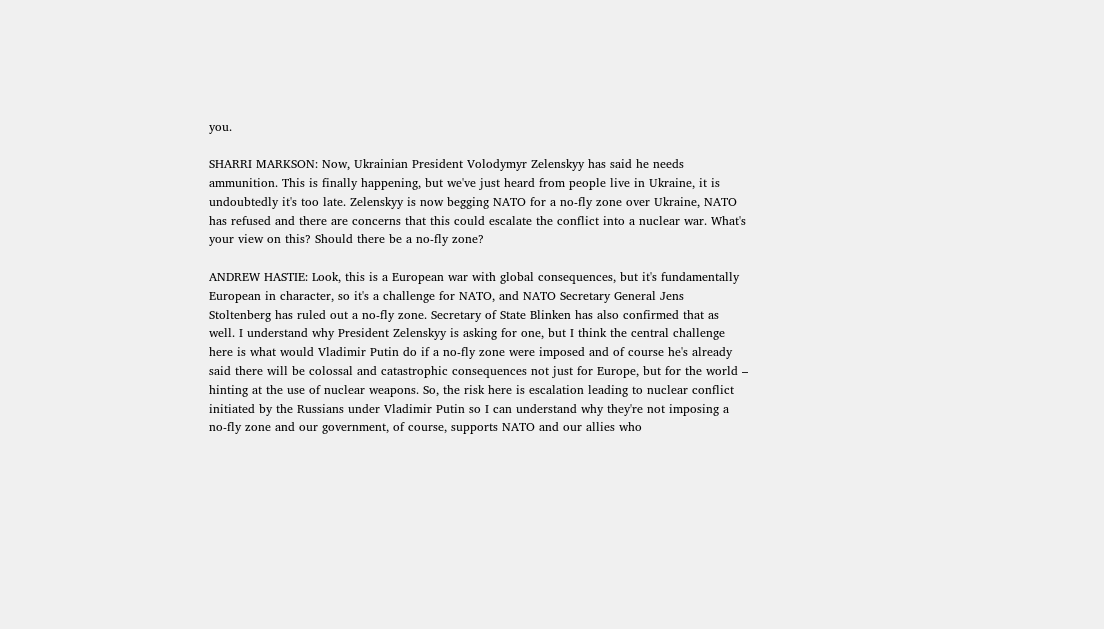you.

SHARRI MARKSON: Now, Ukrainian President Volodymyr Zelenskyy has said he needs ammunition. This is finally happening, but we've just heard from people live in Ukraine, it is undoubtedly it's too late. Zelenskyy is now begging NATO for a no-fly zone over Ukraine, NATO has refused and there are concerns that this could escalate the conflict into a nuclear war. What's your view on this? Should there be a no-fly zone?

ANDREW HASTIE: Look, this is a European war with global consequences, but it's fundamentally European in character, so it's a challenge for NATO, and NATO Secretary General Jens Stoltenberg has ruled out a no-fly zone. Secretary of State Blinken has also confirmed that as well. I understand why President Zelenskyy is asking for one, but I think the central challenge here is what would Vladimir Putin do if a no-fly zone were imposed and of course he's already said there will be colossal and catastrophic consequences not just for Europe, but for the world – hinting at the use of nuclear weapons. So, the risk here is escalation leading to nuclear conflict initiated by the Russians under Vladimir Putin so I can understand why they're not imposing a no-fly zone and our government, of course, supports NATO and our allies who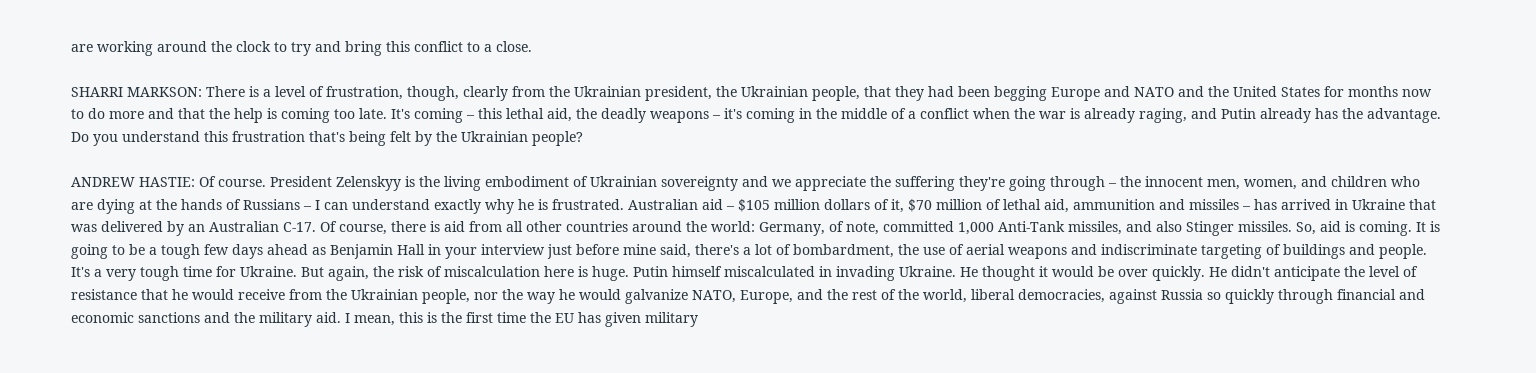are working around the clock to try and bring this conflict to a close.

SHARRI MARKSON: There is a level of frustration, though, clearly from the Ukrainian president, the Ukrainian people, that they had been begging Europe and NATO and the United States for months now to do more and that the help is coming too late. It's coming – this lethal aid, the deadly weapons – it's coming in the middle of a conflict when the war is already raging, and Putin already has the advantage. Do you understand this frustration that's being felt by the Ukrainian people?

ANDREW HASTIE: Of course. President Zelenskyy is the living embodiment of Ukrainian sovereignty and we appreciate the suffering they're going through – the innocent men, women, and children who are dying at the hands of Russians – I can understand exactly why he is frustrated. Australian aid – $105 million dollars of it, $70 million of lethal aid, ammunition and missiles – has arrived in Ukraine that was delivered by an Australian C-17. Of course, there is aid from all other countries around the world: Germany, of note, committed 1,000 Anti-Tank missiles, and also Stinger missiles. So, aid is coming. It is going to be a tough few days ahead as Benjamin Hall in your interview just before mine said, there's a lot of bombardment, the use of aerial weapons and indiscriminate targeting of buildings and people. It's a very tough time for Ukraine. But again, the risk of miscalculation here is huge. Putin himself miscalculated in invading Ukraine. He thought it would be over quickly. He didn't anticipate the level of resistance that he would receive from the Ukrainian people, nor the way he would galvanize NATO, Europe, and the rest of the world, liberal democracies, against Russia so quickly through financial and economic sanctions and the military aid. I mean, this is the first time the EU has given military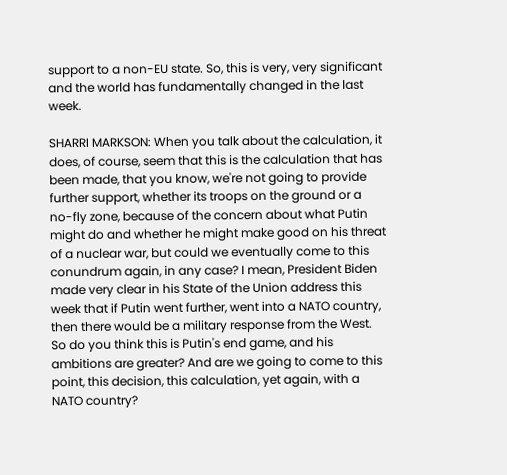support to a non-EU state. So, this is very, very significant and the world has fundamentally changed in the last week.

SHARRI MARKSON: When you talk about the calculation, it does, of course, seem that this is the calculation that has been made, that you know, we're not going to provide further support, whether its troops on the ground or a no-fly zone, because of the concern about what Putin might do and whether he might make good on his threat of a nuclear war, but could we eventually come to this conundrum again, in any case? I mean, President Biden made very clear in his State of the Union address this week that if Putin went further, went into a NATO country, then there would be a military response from the West. So do you think this is Putin's end game, and his ambitions are greater? And are we going to come to this point, this decision, this calculation, yet again, with a NATO country?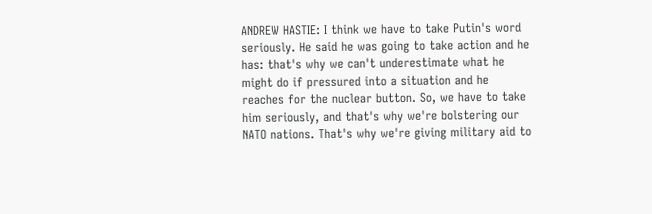ANDREW HASTIE: I think we have to take Putin's word seriously. He said he was going to take action and he has: that's why we can't underestimate what he might do if pressured into a situation and he reaches for the nuclear button. So, we have to take him seriously, and that's why we're bolstering our NATO nations. That's why we're giving military aid to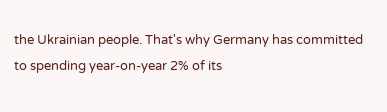the Ukrainian people. That's why Germany has committed to spending year-on-year 2% of its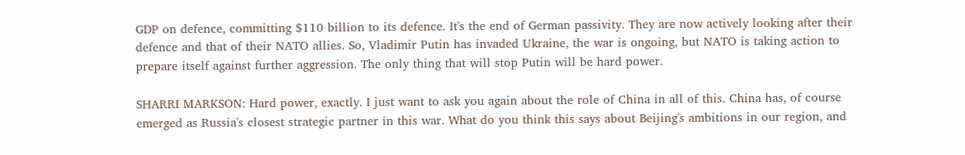GDP on defence, committing $110 billion to its defence. It's the end of German passivity. They are now actively looking after their defence and that of their NATO allies. So, Vladimir Putin has invaded Ukraine, the war is ongoing, but NATO is taking action to prepare itself against further aggression. The only thing that will stop Putin will be hard power.

SHARRI MARKSON: Hard power, exactly. I just want to ask you again about the role of China in all of this. China has, of course emerged as Russia's closest strategic partner in this war. What do you think this says about Beijing's ambitions in our region, and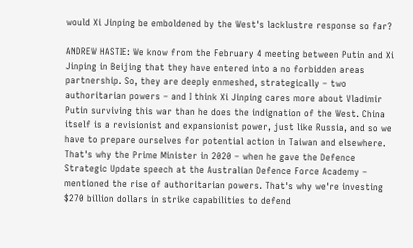would Xi Jinping be emboldened by the West's lacklustre response so far?

ANDREW HASTIE: We know from the February 4 meeting between Putin and Xi Jinping in Beijing that they have entered into a no forbidden areas partnership. So, they are deeply enmeshed, strategically – two authoritarian powers – and I think Xi Jinping cares more about Vladimir Putin surviving this war than he does the indignation of the West. China itself is a revisionist and expansionist power, just like Russia, and so we have to prepare ourselves for potential action in Taiwan and elsewhere. That's why the Prime Minister in 2020 – when he gave the Defence Strategic Update speech at the Australian Defence Force Academy – mentioned the rise of authoritarian powers. That's why we're investing $270 billion dollars in strike capabilities to defend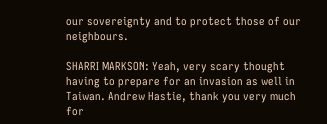our sovereignty and to protect those of our neighbours.

SHARRI MARKSON: Yeah, very scary thought having to prepare for an invasion as well in Taiwan. Andrew Hastie, thank you very much for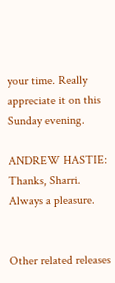your time. Really appreciate it on this Sunday evening.

ANDREW HASTIE: Thanks, Sharri. Always a pleasure.


Other related releases